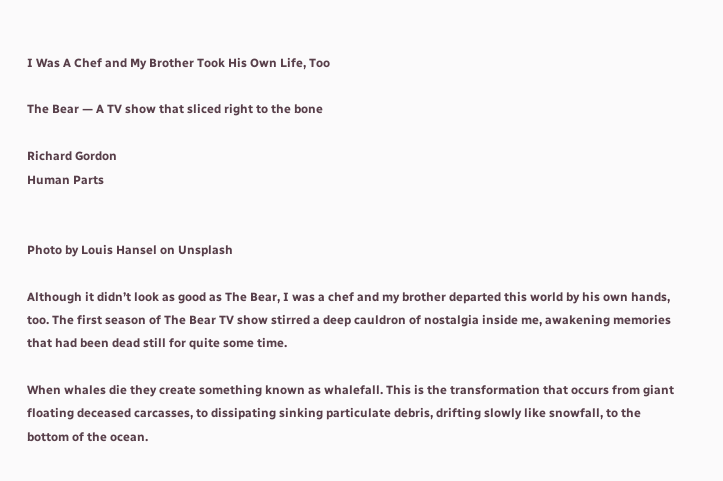I Was A Chef and My Brother Took His Own Life, Too

The Bear — A TV show that sliced right to the bone

Richard Gordon
Human Parts


Photo by Louis Hansel on Unsplash

Although it didn’t look as good as The Bear, I was a chef and my brother departed this world by his own hands, too. The first season of The Bear TV show stirred a deep cauldron of nostalgia inside me, awakening memories that had been dead still for quite some time.

When whales die they create something known as whalefall. This is the transformation that occurs from giant floating deceased carcasses, to dissipating sinking particulate debris, drifting slowly like snowfall, to the bottom of the ocean.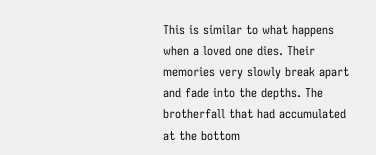This is similar to what happens when a loved one dies. Their memories very slowly break apart and fade into the depths. The brotherfall that had accumulated at the bottom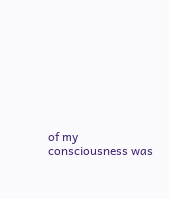of my consciousness was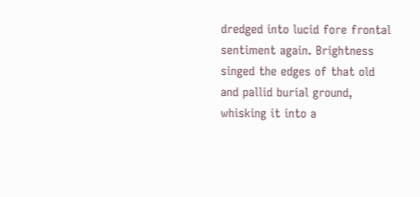dredged into lucid fore frontal sentiment again. Brightness singed the edges of that old and pallid burial ground, whisking it into a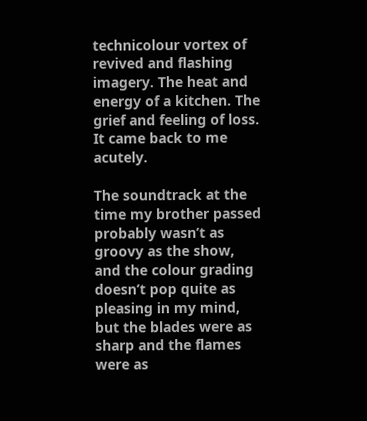technicolour vortex of revived and flashing imagery. The heat and energy of a kitchen. The grief and feeling of loss. It came back to me acutely.

The soundtrack at the time my brother passed probably wasn’t as groovy as the show, and the colour grading doesn’t pop quite as pleasing in my mind, but the blades were as sharp and the flames were as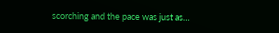scorching and the pace was just as…